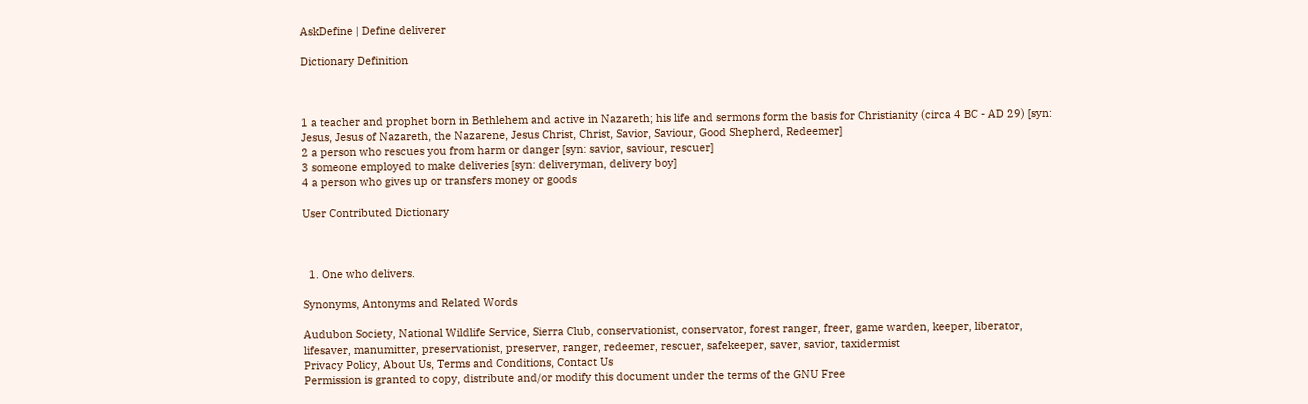AskDefine | Define deliverer

Dictionary Definition



1 a teacher and prophet born in Bethlehem and active in Nazareth; his life and sermons form the basis for Christianity (circa 4 BC - AD 29) [syn: Jesus, Jesus of Nazareth, the Nazarene, Jesus Christ, Christ, Savior, Saviour, Good Shepherd, Redeemer]
2 a person who rescues you from harm or danger [syn: savior, saviour, rescuer]
3 someone employed to make deliveries [syn: deliveryman, delivery boy]
4 a person who gives up or transfers money or goods

User Contributed Dictionary



  1. One who delivers.

Synonyms, Antonyms and Related Words

Audubon Society, National Wildlife Service, Sierra Club, conservationist, conservator, forest ranger, freer, game warden, keeper, liberator, lifesaver, manumitter, preservationist, preserver, ranger, redeemer, rescuer, safekeeper, saver, savior, taxidermist
Privacy Policy, About Us, Terms and Conditions, Contact Us
Permission is granted to copy, distribute and/or modify this document under the terms of the GNU Free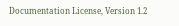Documentation License, Version 1.2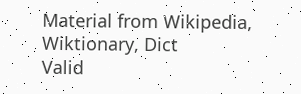Material from Wikipedia, Wiktionary, Dict
Valid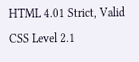HTML 4.01 Strict, Valid CSS Level 2.1